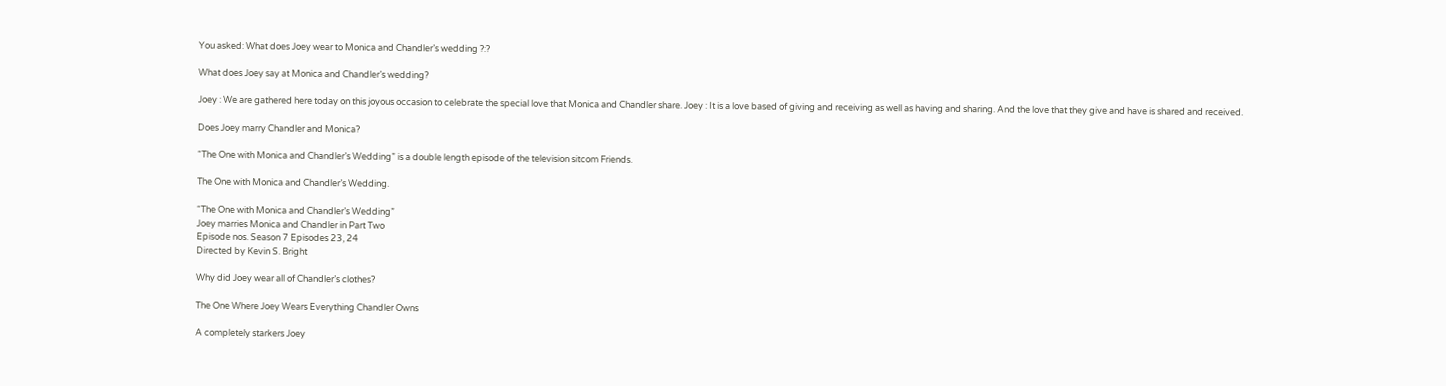You asked: What does Joey wear to Monica and Chandler’s wedding ?:?

What does Joey say at Monica and Chandler’s wedding?

Joey : We are gathered here today on this joyous occasion to celebrate the special love that Monica and Chandler share. Joey : It is a love based of giving and receiving as well as having and sharing. And the love that they give and have is shared and received.

Does Joey marry Chandler and Monica?

“The One with Monica and Chandler’s Wedding” is a double length episode of the television sitcom Friends.

The One with Monica and Chandler’s Wedding.

“The One with Monica and Chandler’s Wedding”
Joey marries Monica and Chandler in Part Two
Episode nos. Season 7 Episodes 23, 24
Directed by Kevin S. Bright

Why did Joey wear all of Chandler’s clothes?

The One Where Joey Wears Everything Chandler Owns

A completely starkers Joey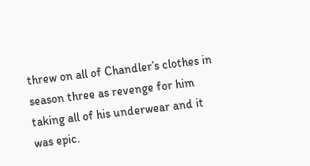threw on all of Chandler’s clothes in season three as revenge for him taking all of his underwear and it was epic.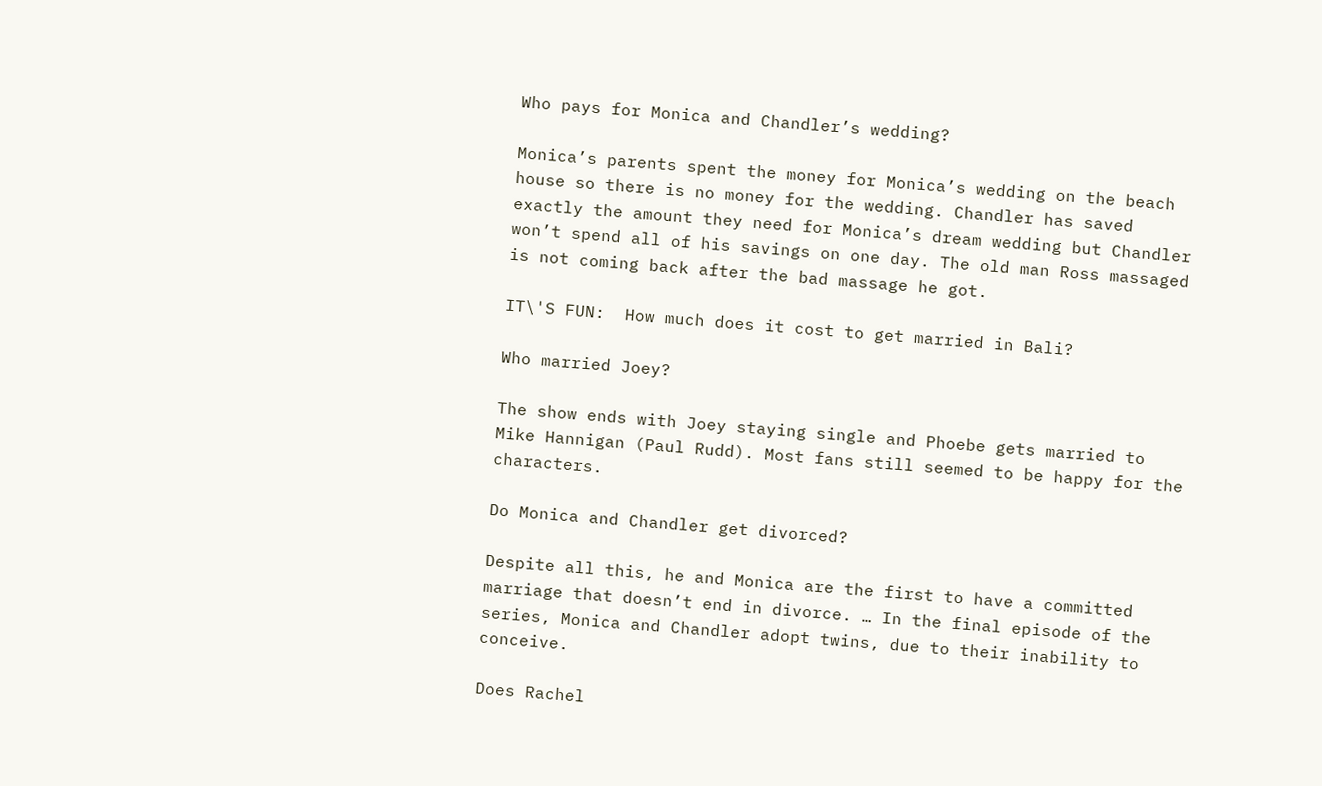Who pays for Monica and Chandler’s wedding?

Monica’s parents spent the money for Monica’s wedding on the beach house so there is no money for the wedding. Chandler has saved exactly the amount they need for Monica’s dream wedding but Chandler won’t spend all of his savings on one day. The old man Ross massaged is not coming back after the bad massage he got.

IT\'S FUN:  How much does it cost to get married in Bali?

Who married Joey?

The show ends with Joey staying single and Phoebe gets married to Mike Hannigan (Paul Rudd). Most fans still seemed to be happy for the characters.

Do Monica and Chandler get divorced?

Despite all this, he and Monica are the first to have a committed marriage that doesn’t end in divorce. … In the final episode of the series, Monica and Chandler adopt twins, due to their inability to conceive.

Does Rachel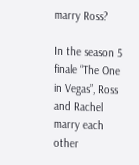marry Ross?

In the season 5 finale “The One in Vegas”, Ross and Rachel marry each other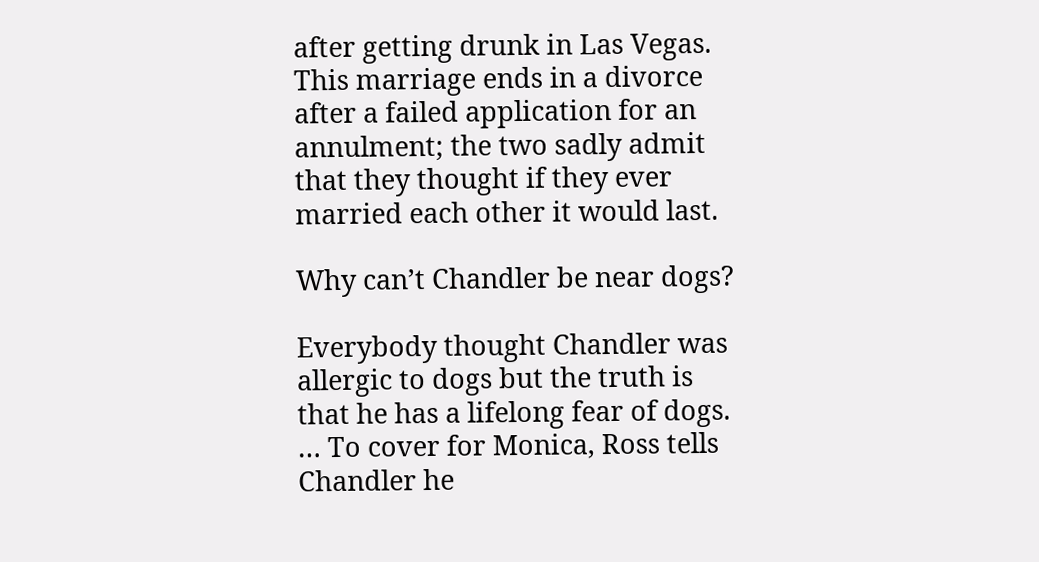after getting drunk in Las Vegas. This marriage ends in a divorce after a failed application for an annulment; the two sadly admit that they thought if they ever married each other it would last.

Why can’t Chandler be near dogs?

Everybody thought Chandler was allergic to dogs but the truth is that he has a lifelong fear of dogs. … To cover for Monica, Ross tells Chandler he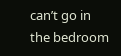can’t go in the bedroom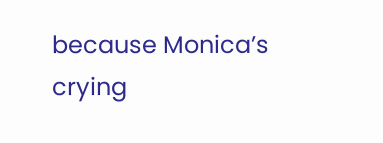because Monica’s crying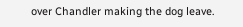over Chandler making the dog leave.